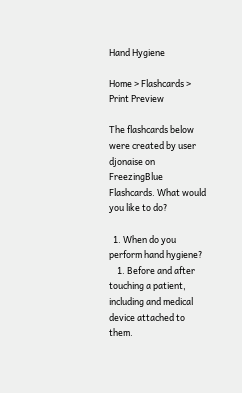Hand Hygiene

Home > Flashcards > Print Preview

The flashcards below were created by user djonaise on FreezingBlue Flashcards. What would you like to do?

  1. When do you perform hand hygiene?
    1. Before and after touching a patient, including and medical device attached to them.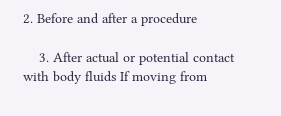2. Before and after a procedure

    3. After actual or potential contact with body fluids If moving from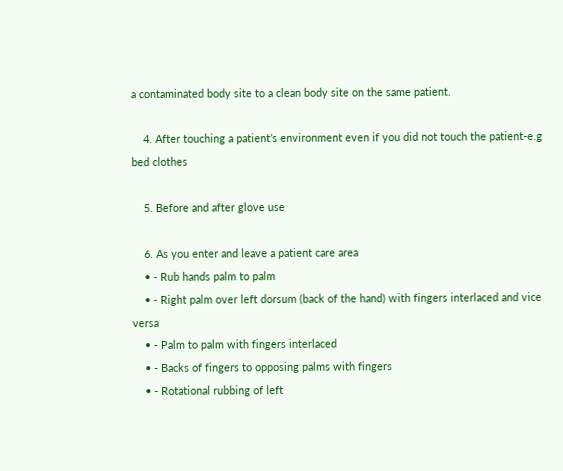a contaminated body site to a clean body site on the same patient.

    4. After touching a patient’s environment even if you did not touch the patient-e.g bed clothes

    5. Before and after glove use

    6. As you enter and leave a patient care area
    • - Rub hands palm to palm
    • - Right palm over left dorsum (back of the hand) with fingers interlaced and vice versa
    • - Palm to palm with fingers interlaced
    • - Backs of fingers to opposing palms with fingers
    • - Rotational rubbing of left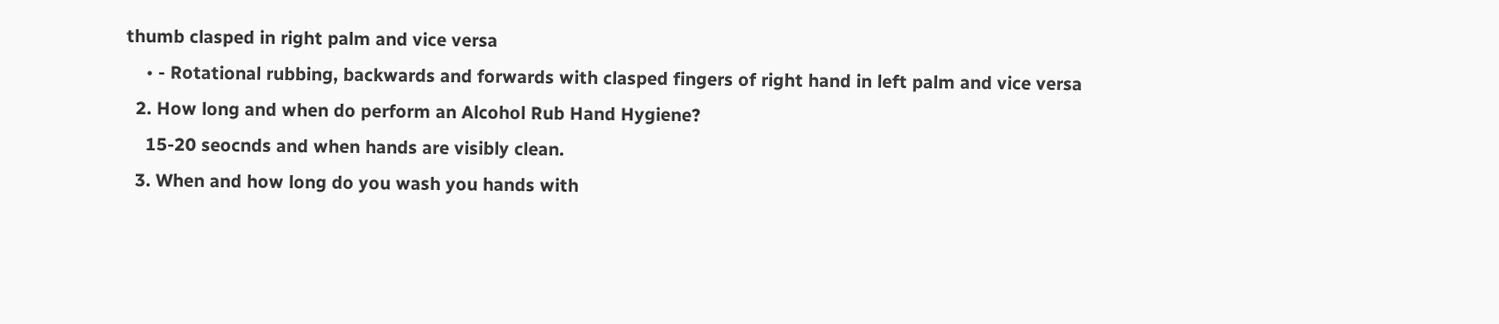thumb clasped in right palm and vice versa
    • - Rotational rubbing, backwards and forwards with clasped fingers of right hand in left palm and vice versa
  2. How long and when do perform an Alcohol Rub Hand Hygiene?
    15-20 seocnds and when hands are visibly clean.
  3. When and how long do you wash you hands with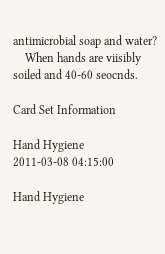antimicrobial soap and water?
    When hands are viisibly soiled and 40-60 seocnds.

Card Set Information

Hand Hygiene
2011-03-08 04:15:00

Hand Hygiene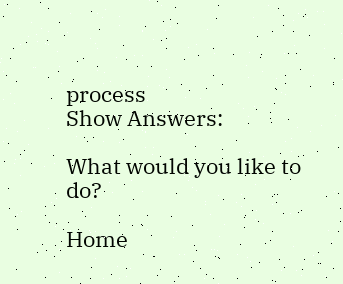process
Show Answers:

What would you like to do?

Home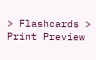> Flashcards > Print Preview